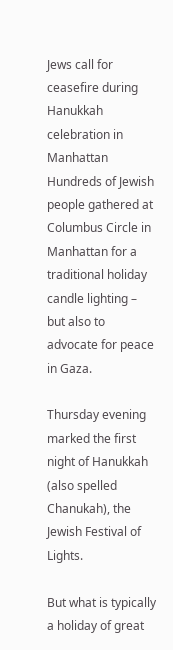Jews call for ceasefire during Hanukkah celebration in Manhattan
Hundreds of Jewish people gathered at Columbus Circle in Manhattan for a traditional holiday candle lighting – but also to advocate for peace in Gaza.

Thursday evening marked the first night of Hanukkah (also spelled Chanukah), the Jewish Festival of Lights.

But what is typically a holiday of great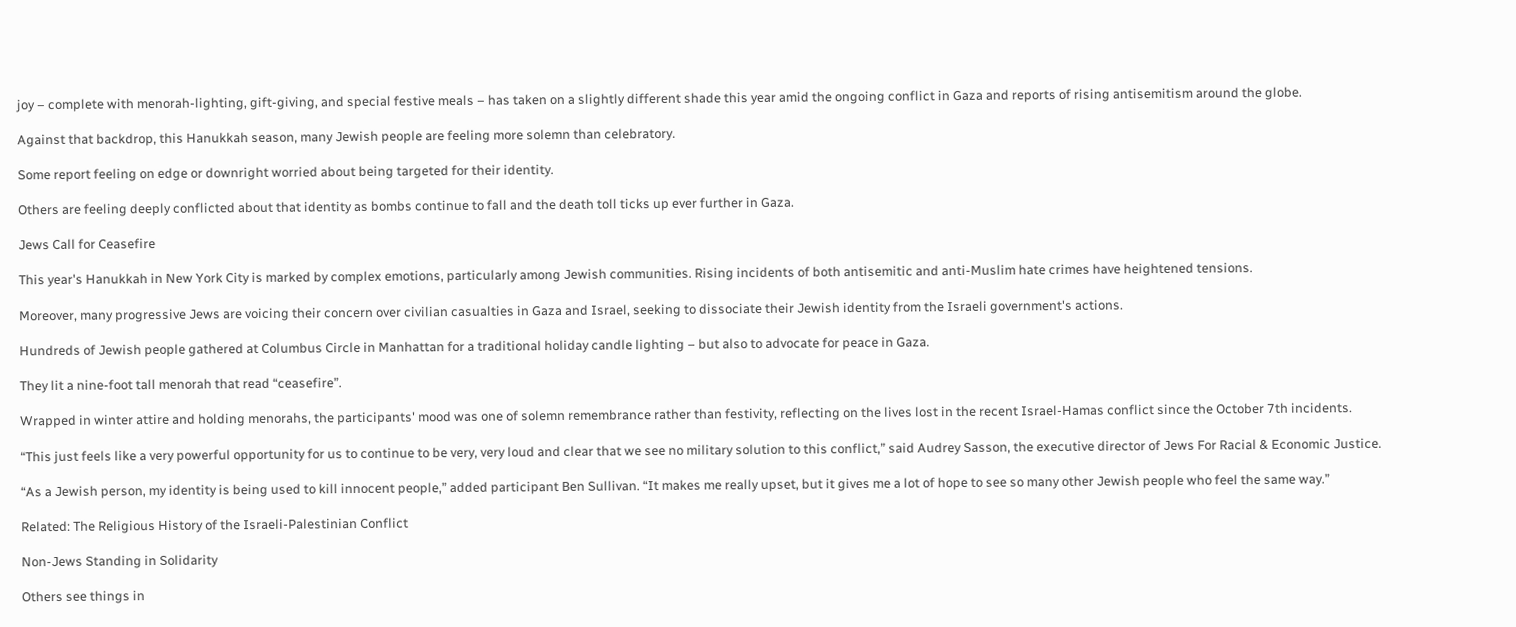joy – complete with menorah-lighting, gift-giving, and special festive meals – has taken on a slightly different shade this year amid the ongoing conflict in Gaza and reports of rising antisemitism around the globe.

Against that backdrop, this Hanukkah season, many Jewish people are feeling more solemn than celebratory.

Some report feeling on edge or downright worried about being targeted for their identity.

Others are feeling deeply conflicted about that identity as bombs continue to fall and the death toll ticks up ever further in Gaza.

Jews Call for Ceasefire

This year's Hanukkah in New York City is marked by complex emotions, particularly among Jewish communities. Rising incidents of both antisemitic and anti-Muslim hate crimes have heightened tensions.

Moreover, many progressive Jews are voicing their concern over civilian casualties in Gaza and Israel, seeking to dissociate their Jewish identity from the Israeli government's actions.

Hundreds of Jewish people gathered at Columbus Circle in Manhattan for a traditional holiday candle lighting – but also to advocate for peace in Gaza.

They lit a nine-foot tall menorah that read “ceasefire”.

Wrapped in winter attire and holding menorahs, the participants' mood was one of solemn remembrance rather than festivity, reflecting on the lives lost in the recent Israel-Hamas conflict since the October 7th incidents.

“This just feels like a very powerful opportunity for us to continue to be very, very loud and clear that we see no military solution to this conflict,” said Audrey Sasson, the executive director of Jews For Racial & Economic Justice.

“As a Jewish person, my identity is being used to kill innocent people,” added participant Ben Sullivan. “It makes me really upset, but it gives me a lot of hope to see so many other Jewish people who feel the same way.”

Related: The Religious History of the Israeli-Palestinian Conflict

Non-Jews Standing in Solidarity

Others see things in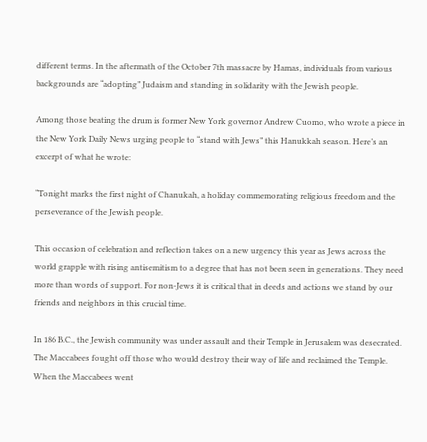different terms. In the aftermath of the October 7th massacre by Hamas, individuals from various backgrounds are “adopting” Judaism and standing in solidarity with the Jewish people.

Among those beating the drum is former New York governor Andrew Cuomo, who wrote a piece in the New York Daily News urging people to “stand with Jews” this Hanukkah season. Here’s an excerpt of what he wrote:

“Tonight marks the first night of Chanukah, a holiday commemorating religious freedom and the perseverance of the Jewish people.

This occasion of celebration and reflection takes on a new urgency this year as Jews across the world grapple with rising antisemitism to a degree that has not been seen in generations. They need more than words of support. For non-Jews it is critical that in deeds and actions we stand by our friends and neighbors in this crucial time.

In 186 B.C., the Jewish community was under assault and their Temple in Jerusalem was desecrated. The Maccabees fought off those who would destroy their way of life and reclaimed the Temple. When the Maccabees went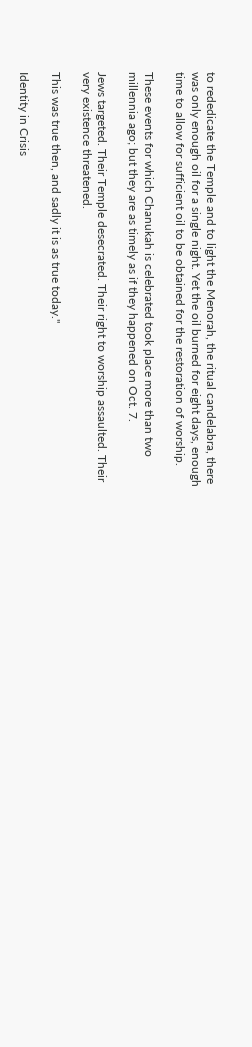to rededicate the Temple and to light the Menorah, the ritual candelabra, there was only enough oil for a single night. Yet the oil burned for eight days, enough time to allow for sufficient oil to be obtained for the restoration of worship.

These events for which Chanukah is celebrated took place more than two millennia ago; but they are as timely as if they happened on Oct. 7.

Jews targeted. Their Temple desecrated. Their right to worship assaulted. Their very existence threatened.

This was true then, and sadly it is as true today."

Identity in Crisis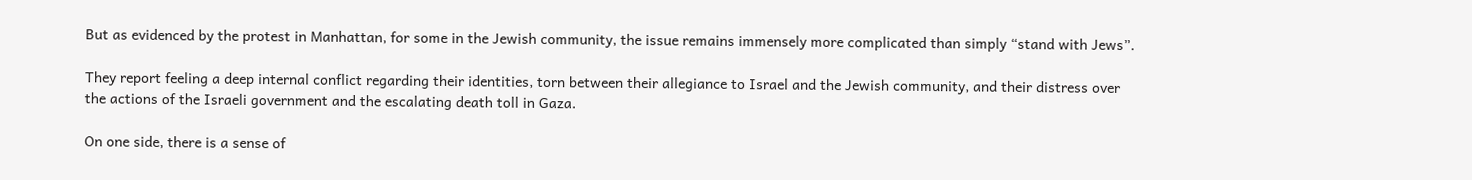But as evidenced by the protest in Manhattan, for some in the Jewish community, the issue remains immensely more complicated than simply “stand with Jews”.

They report feeling a deep internal conflict regarding their identities, torn between their allegiance to Israel and the Jewish community, and their distress over the actions of the Israeli government and the escalating death toll in Gaza.

On one side, there is a sense of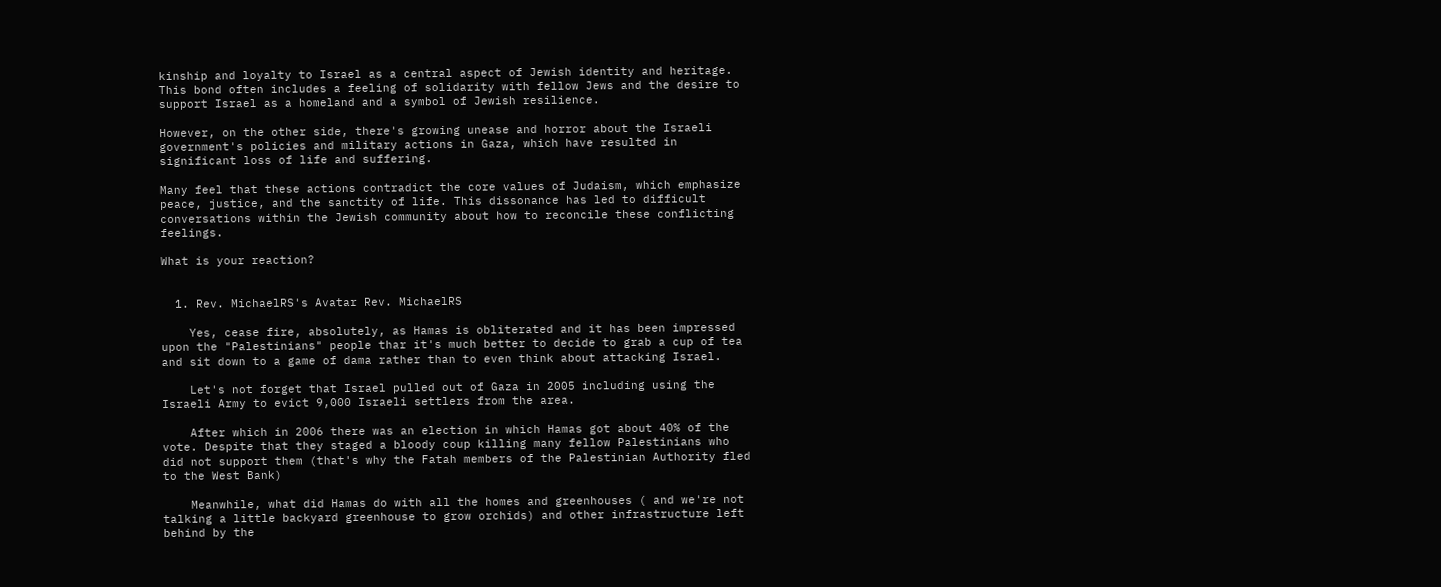kinship and loyalty to Israel as a central aspect of Jewish identity and heritage. This bond often includes a feeling of solidarity with fellow Jews and the desire to support Israel as a homeland and a symbol of Jewish resilience.

However, on the other side, there's growing unease and horror about the Israeli government's policies and military actions in Gaza, which have resulted in significant loss of life and suffering.

Many feel that these actions contradict the core values of Judaism, which emphasize peace, justice, and the sanctity of life. This dissonance has led to difficult conversations within the Jewish community about how to reconcile these conflicting feelings.

What is your reaction?


  1. Rev. MichaelRS's Avatar Rev. MichaelRS

    Yes, cease fire, absolutely, as Hamas is obliterated and it has been impressed upon the "Palestinians" people thar it's much better to decide to grab a cup of tea and sit down to a game of dama rather than to even think about attacking Israel.

    Let's not forget that Israel pulled out of Gaza in 2005 including using the Israeli Army to evict 9,000 Israeli settlers from the area.

    After which in 2006 there was an election in which Hamas got about 40% of the vote. Despite that they staged a bloody coup killing many fellow Palestinians who did not support them (that's why the Fatah members of the Palestinian Authority fled to the West Bank)

    Meanwhile, what did Hamas do with all the homes and greenhouses ( and we're not talking a little backyard greenhouse to grow orchids) and other infrastructure left behind by the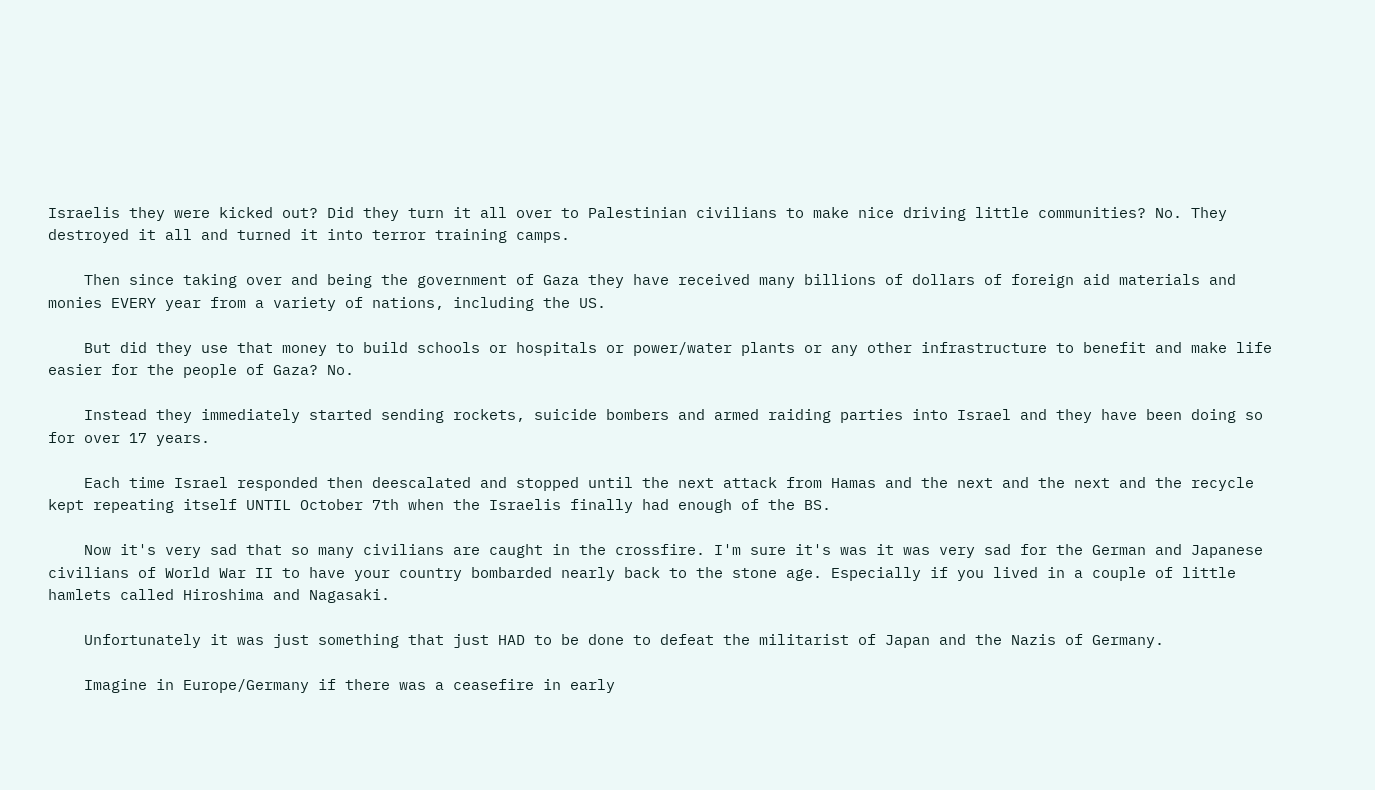Israelis they were kicked out? Did they turn it all over to Palestinian civilians to make nice driving little communities? No. They destroyed it all and turned it into terror training camps.

    Then since taking over and being the government of Gaza they have received many billions of dollars of foreign aid materials and monies EVERY year from a variety of nations, including the US.

    But did they use that money to build schools or hospitals or power/water plants or any other infrastructure to benefit and make life easier for the people of Gaza? No.

    Instead they immediately started sending rockets, suicide bombers and armed raiding parties into Israel and they have been doing so for over 17 years.

    Each time Israel responded then deescalated and stopped until the next attack from Hamas and the next and the next and the recycle kept repeating itself UNTIL October 7th when the Israelis finally had enough of the BS.

    Now it's very sad that so many civilians are caught in the crossfire. I'm sure it's was it was very sad for the German and Japanese civilians of World War II to have your country bombarded nearly back to the stone age. Especially if you lived in a couple of little hamlets called Hiroshima and Nagasaki.

    Unfortunately it was just something that just HAD to be done to defeat the militarist of Japan and the Nazis of Germany.

    Imagine in Europe/Germany if there was a ceasefire in early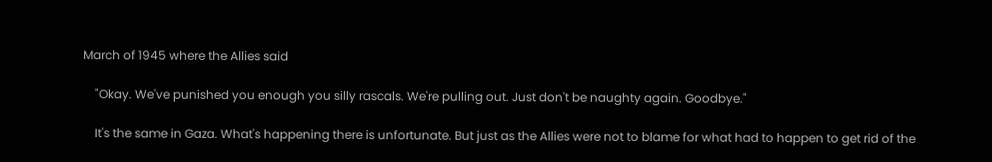March of 1945 where the Allies said

    "Okay. We've punished you enough you silly rascals. We're pulling out. Just don't be naughty again. Goodbye."

    It's the same in Gaza. What's happening there is unfortunate. But just as the Allies were not to blame for what had to happen to get rid of the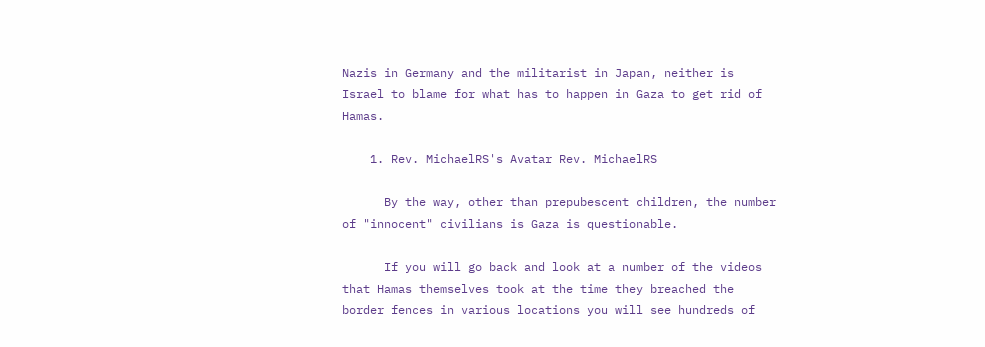Nazis in Germany and the militarist in Japan, neither is Israel to blame for what has to happen in Gaza to get rid of Hamas.

    1. Rev. MichaelRS's Avatar Rev. MichaelRS

      By the way, other than prepubescent children, the number of "innocent" civilians is Gaza is questionable.

      If you will go back and look at a number of the videos that Hamas themselves took at the time they breached the border fences in various locations you will see hundreds of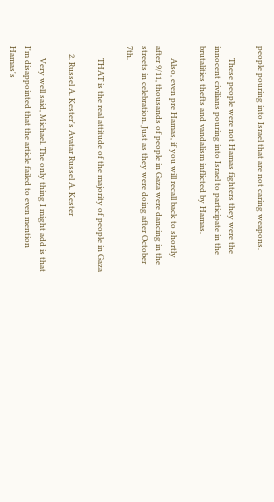people pouring into Israel that are not caring weapons.

      These people were not Hamas fighters they were the innocent civilians pouring into Israel to participate in the brutalities thefts and vandalism inflicted by Hamas.

      Also, even pre Hamas, if you will recall back to shortly after 9/11, thousands of people in Gaza were dancing in the streets in celebration. Just as they were doing after October 7th.

      THAT is the real attitude of the majority of people in Gaza

    2. Russel A. Kester's Avatar Russel A. Kester

      Very well said, Michael. The only thing I might add is that I'm disappointed that the article failed to even mention Hamas's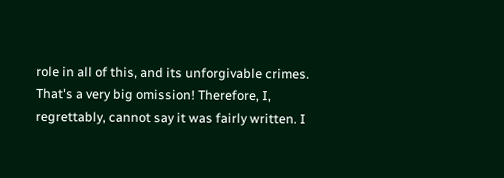role in all of this, and its unforgivable crimes. That's a very big omission! Therefore, I, regrettably, cannot say it was fairly written. I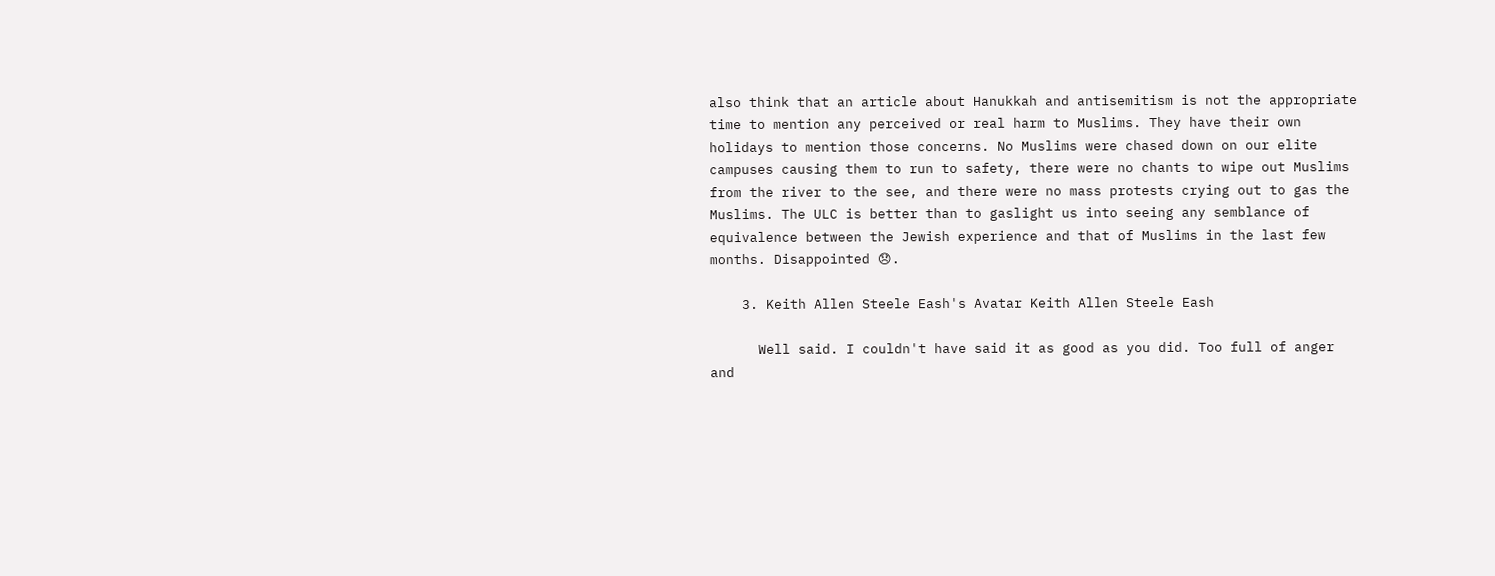also think that an article about Hanukkah and antisemitism is not the appropriate time to mention any perceived or real harm to Muslims. They have their own holidays to mention those concerns. No Muslims were chased down on our elite campuses causing them to run to safety, there were no chants to wipe out Muslims from the river to the see, and there were no mass protests crying out to gas the Muslims. The ULC is better than to gaslight us into seeing any semblance of equivalence between the Jewish experience and that of Muslims in the last few months. Disappointed 😞.

    3. Keith Allen Steele Eash's Avatar Keith Allen Steele Eash

      Well said. I couldn't have said it as good as you did. Too full of anger and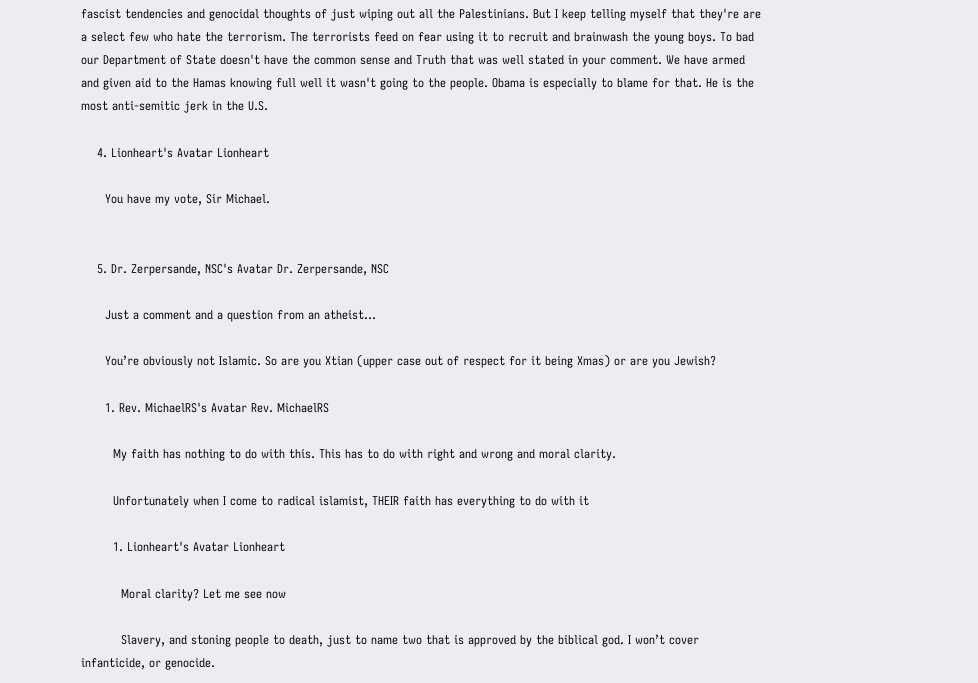fascist tendencies and genocidal thoughts of just wiping out all the Palestinians. But I keep telling myself that they're are a select few who hate the terrorism. The terrorists feed on fear using it to recruit and brainwash the young boys. To bad our Department of State doesn't have the common sense and Truth that was well stated in your comment. We have armed and given aid to the Hamas knowing full well it wasn't going to the people. Obama is especially to blame for that. He is the most anti-semitic jerk in the U.S.

    4. Lionheart's Avatar Lionheart

      You have my vote, Sir Michael.


    5. Dr. Zerpersande, NSC's Avatar Dr. Zerpersande, NSC

      Just a comment and a question from an atheist…

      You’re obviously not Islamic. So are you Xtian (upper case out of respect for it being Xmas) or are you Jewish?

      1. Rev. MichaelRS's Avatar Rev. MichaelRS

        My faith has nothing to do with this. This has to do with right and wrong and moral clarity.

        Unfortunately when I come to radical islamist, THEIR faith has everything to do with it

        1. Lionheart's Avatar Lionheart

          Moral clarity? Let me see now

          Slavery, and stoning people to death, just to name two that is approved by the biblical god. I won’t cover infanticide, or genocide.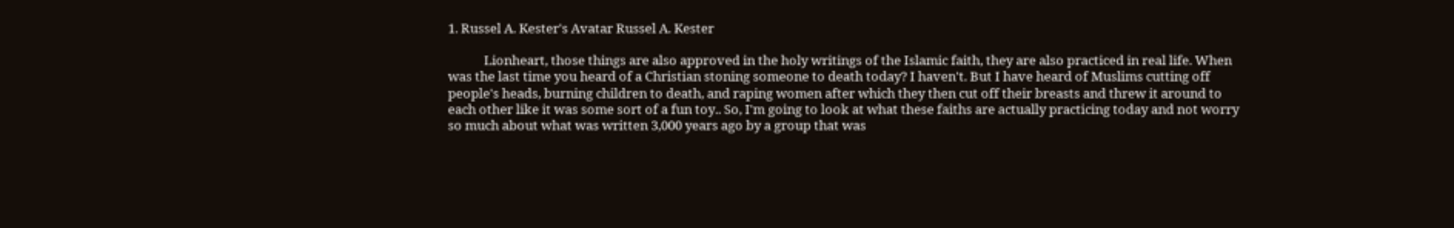1. Russel A. Kester's Avatar Russel A. Kester

            Lionheart, those things are also approved in the holy writings of the Islamic faith, they are also practiced in real life. When was the last time you heard of a Christian stoning someone to death today? I haven't. But I have heard of Muslims cutting off people's heads, burning children to death, and raping women after which they then cut off their breasts and threw it around to each other like it was some sort of a fun toy.. So, I'm going to look at what these faiths are actually practicing today and not worry so much about what was written 3,000 years ago by a group that was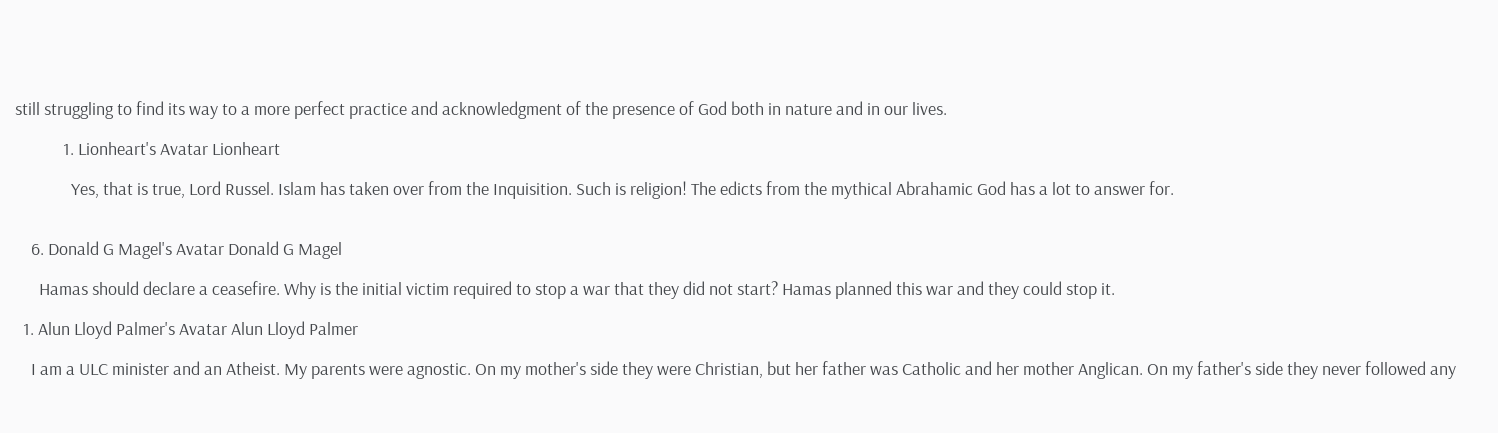still struggling to find its way to a more perfect practice and acknowledgment of the presence of God both in nature and in our lives.

            1. Lionheart's Avatar Lionheart

              Yes, that is true, Lord Russel. Islam has taken over from the Inquisition. Such is religion! The edicts from the mythical Abrahamic God has a lot to answer for.


    6. Donald G Magel's Avatar Donald G Magel

      Hamas should declare a ceasefire. Why is the initial victim required to stop a war that they did not start? Hamas planned this war and they could stop it.

  1. Alun Lloyd Palmer's Avatar Alun Lloyd Palmer

    I am a ULC minister and an Atheist. My parents were agnostic. On my mother's side they were Christian, but her father was Catholic and her mother Anglican. On my father's side they never followed any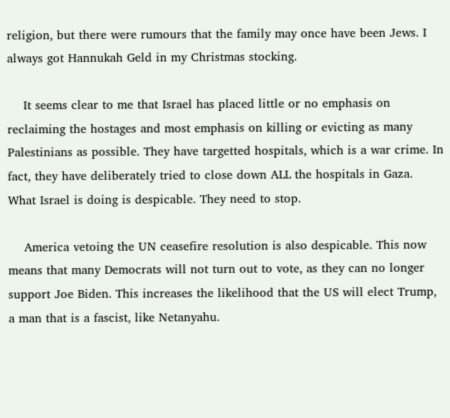religion, but there were rumours that the family may once have been Jews. I always got Hannukah Geld in my Christmas stocking.

    It seems clear to me that Israel has placed little or no emphasis on reclaiming the hostages and most emphasis on killing or evicting as many Palestinians as possible. They have targetted hospitals, which is a war crime. In fact, they have deliberately tried to close down ALL the hospitals in Gaza. What Israel is doing is despicable. They need to stop.

    America vetoing the UN ceasefire resolution is also despicable. This now means that many Democrats will not turn out to vote, as they can no longer support Joe Biden. This increases the likelihood that the US will elect Trump, a man that is a fascist, like Netanyahu.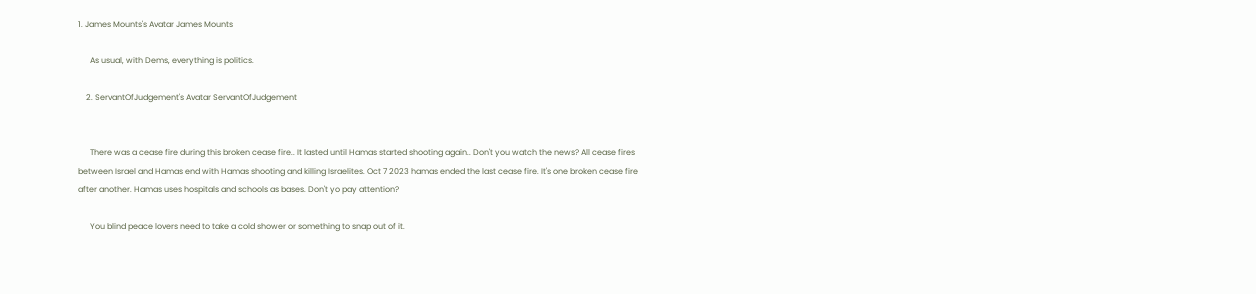1. James Mounts's Avatar James Mounts

      As usual, with Dems, everything is politics.

    2. ServantOfJudgement's Avatar ServantOfJudgement


      There was a cease fire during this broken cease fire.. It lasted until Hamas started shooting again.. Don't you watch the news? All cease fires between Israel and Hamas end with Hamas shooting and killing Israelites. Oct 7 2023 hamas ended the last cease fire. It's one broken cease fire after another. Hamas uses hospitals and schools as bases. Don't yo pay attention?

      You blind peace lovers need to take a cold shower or something to snap out of it.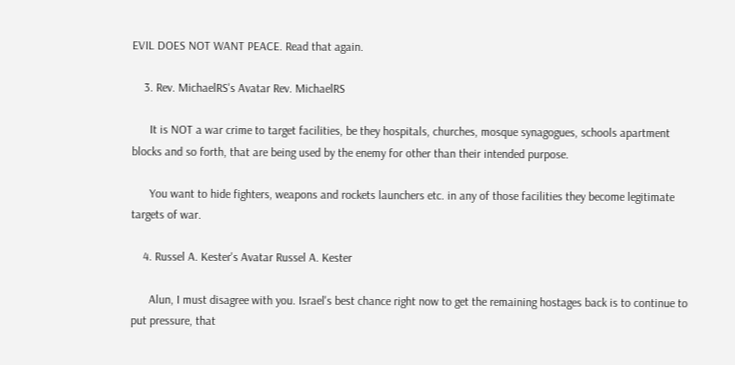EVIL DOES NOT WANT PEACE. Read that again.

    3. Rev. MichaelRS's Avatar Rev. MichaelRS

      It is NOT a war crime to target facilities, be they hospitals, churches, mosque synagogues, schools apartment blocks and so forth, that are being used by the enemy for other than their intended purpose.

      You want to hide fighters, weapons and rockets launchers etc. in any of those facilities they become legitimate targets of war.

    4. Russel A. Kester's Avatar Russel A. Kester

      Alun, I must disagree with you. Israel's best chance right now to get the remaining hostages back is to continue to put pressure, that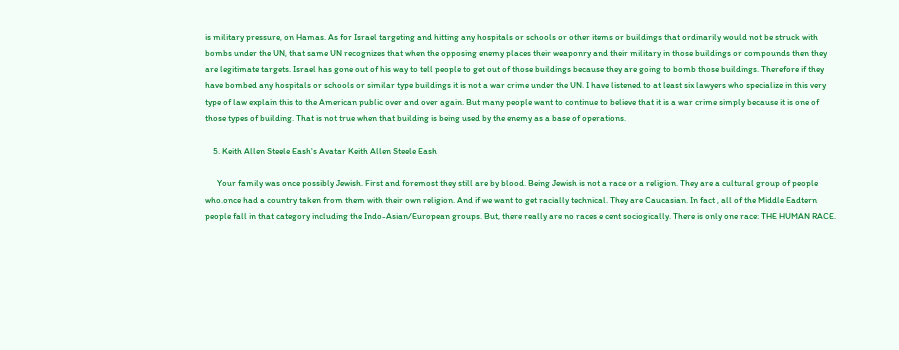is military pressure, on Hamas. As for Israel targeting and hitting any hospitals or schools or other items or buildings that ordinarily would not be struck with bombs under the UN, that same UN recognizes that when the opposing enemy places their weaponry and their military in those buildings or compounds then they are legitimate targets. Israel has gone out of his way to tell people to get out of those buildings because they are going to bomb those buildings. Therefore if they have bombed any hospitals or schools or similar type buildings it is not a war crime under the UN. I have listened to at least six lawyers who specialize in this very type of law explain this to the American public over and over again. But many people want to continue to believe that it is a war crime simply because it is one of those types of building. That is not true when that building is being used by the enemy as a base of operations.

    5. Keith Allen Steele Eash's Avatar Keith Allen Steele Eash

      Your family was once possibly Jewish. First and foremost they still are by blood. Being Jewish is not a race or a religion. They are a cultural group of people who.once had a country taken from them with their own religion. And if we want to get racially technical. They are Caucasian. In fact , all of the Middle Eadtern people fall in that category including the Indo-Asian/European groups. But, there really are no races e cent sociogically. There is only one race: THE HUMAN RACE.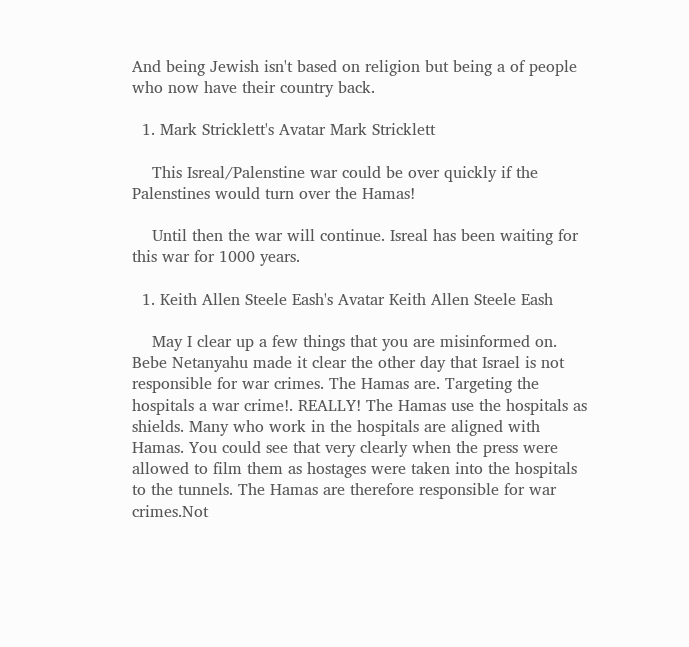And being Jewish isn't based on religion but being a of people who now have their country back.

  1. Mark Stricklett's Avatar Mark Stricklett

    This Isreal/Palenstine war could be over quickly if the Palenstines would turn over the Hamas!

    Until then the war will continue. Isreal has been waiting for this war for 1000 years.

  1. Keith Allen Steele Eash's Avatar Keith Allen Steele Eash

    May I clear up a few things that you are misinformed on. Bebe Netanyahu made it clear the other day that Israel is not responsible for war crimes. The Hamas are. Targeting the hospitals a war crime!. REALLY! The Hamas use the hospitals as shields. Many who work in the hospitals are aligned with Hamas. You could see that very clearly when the press were allowed to film them as hostages were taken into the hospitals to the tunnels. The Hamas are therefore responsible for war crimes.Not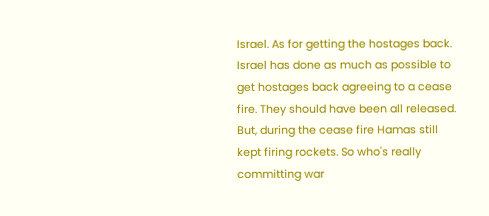Israel. As for getting the hostages back. Israel has done as much as possible to get hostages back agreeing to a cease fire. They should have been all released. But, during the cease fire Hamas still kept firing rockets. So who's really committing war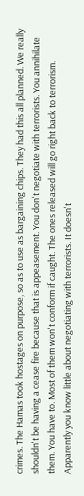crimes. The Hamas took hostages on purpose, so as to use as bargaining chips. They had this all planned. We really shouldn't be having a cease fire because that is appeasement. You don't negotiate with terrorists. You annihilate them. You have to. Most of them won't conform if caught. The ones released will go right back to terrorism. Apparently you know little about negotiating with terrorists. It doesn't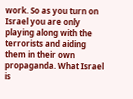work. So as you turn on  Israel you are only playing along with the terrorists and aiding them in their own propaganda. What Israel is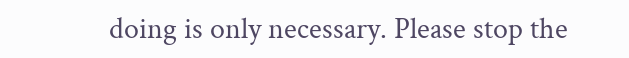doing is only necessary. Please stop the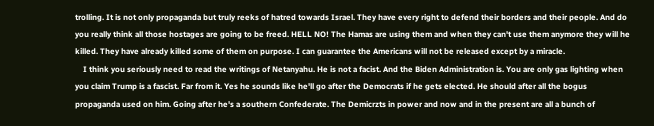trolling. It is not only propaganda but truly reeks of hatred towards Israel. They have every right to defend their borders and their people. And do you really think all those hostages are going to be freed. HELL NO! The Hamas are using them and when they can't use them anymore they will he killed. They have already killed some of them on purpose. I can guarantee the Americans will not be released except by a miracle.
    I think you seriously need to read the writings of Netanyahu. He is not a facist. And the Biden Administration is. You are only gas lighting when you claim Trump is a fascist. Far from it. Yes he sounds like he'll go after the Democrats if he gets elected. He should after all the bogus propaganda used on him. Going after he's a southern Confederate. The Demicrzts in power and now and in the present are all a bunch of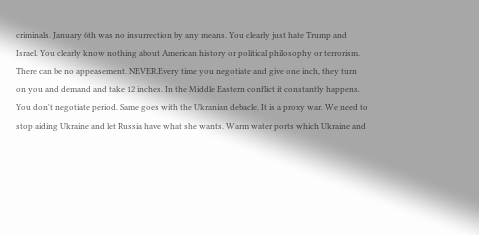criminals. January 6th was no insurrection by any means. You clearly just hate Trump and Israel. You clearly know nothing about American history or political philosophy or terrorism. There can be no appeasement. NEVER.Every time you negotiate and give one inch, they turn on you and demand and take 12 inches. In the Middle Eastern conflict it constantly happens. You don't negotiate period. Same goes with the Ukranian debacle. It is a proxy war. We need to stop aiding Ukraine and let Russia have what she wants. Warm water ports which Ukraine and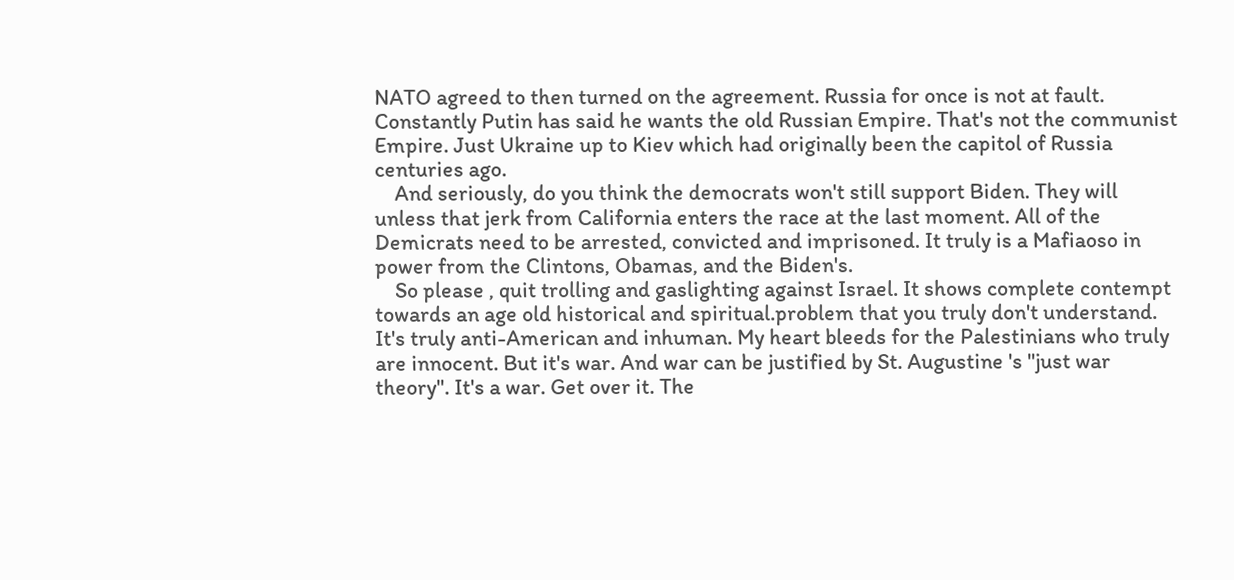NATO agreed to then turned on the agreement. Russia for once is not at fault. Constantly Putin has said he wants the old Russian Empire. That's not the communist Empire. Just Ukraine up to Kiev which had originally been the capitol of Russia centuries ago.
    And seriously, do you think the democrats won't still support Biden. They will unless that jerk from California enters the race at the last moment. All of the Demicrats need to be arrested, convicted and imprisoned. It truly is a Mafiaoso in power from the Clintons, Obamas, and the Biden's.
    So please , quit trolling and gaslighting against Israel. It shows complete contempt towards an age old historical and spiritual.problem that you truly don't understand. It's truly anti-American and inhuman. My heart bleeds for the Palestinians who truly are innocent. But it's war. And war can be justified by St. Augustine 's "just war theory". It's a war. Get over it. The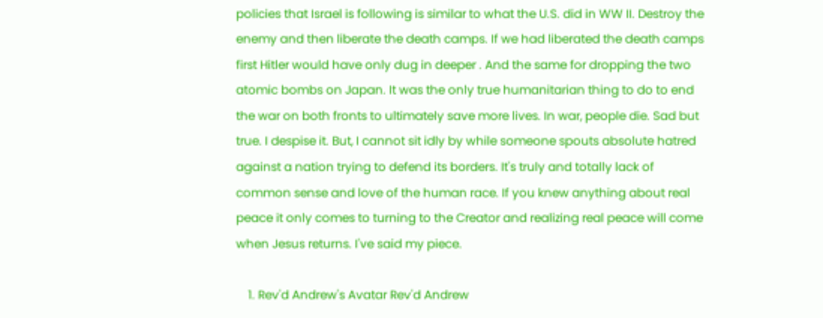policies that Israel is following is similar to what the U.S. did in WW II. Destroy the enemy and then liberate the death camps. If we had liberated the death camps first Hitler would have only dug in deeper . And the same for dropping the two atomic bombs on Japan. It was the only true humanitarian thing to do to end the war on both fronts to ultimately save more lives. In war, people die. Sad but true. I despise it. But, I cannot sit idly by while someone spouts absolute hatred against a nation trying to defend its borders. It's truly and totally lack of common sense and love of the human race. If you knew anything about real peace it only comes to turning to the Creator and realizing real peace will come when Jesus returns. I've said my piece.

    1. Rev'd Andrew's Avatar Rev'd Andrew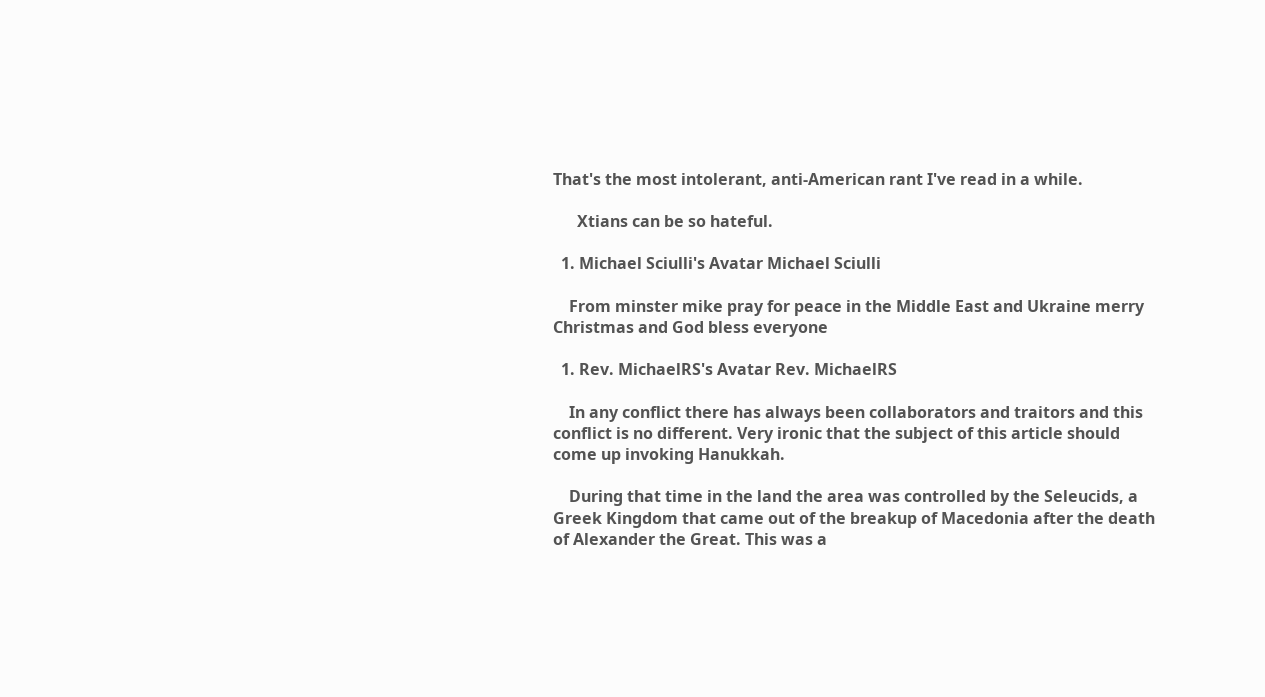That's the most intolerant, anti-American rant I've read in a while.

      Xtians can be so hateful.

  1. Michael Sciulli's Avatar Michael Sciulli

    From minster mike pray for peace in the Middle East and Ukraine merry Christmas and God bless everyone

  1. Rev. MichaelRS's Avatar Rev. MichaelRS

    In any conflict there has always been collaborators and traitors and this conflict is no different. Very ironic that the subject of this article should come up invoking Hanukkah.

    During that time in the land the area was controlled by the Seleucids, a Greek Kingdom that came out of the breakup of Macedonia after the death of Alexander the Great. This was a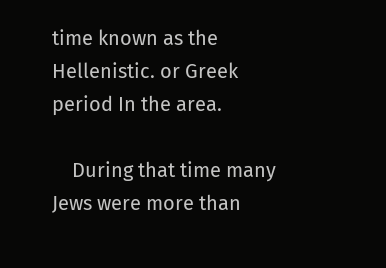time known as the Hellenistic. or Greek period In the area.

    During that time many Jews were more than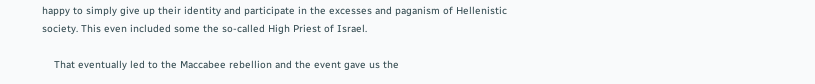happy to simply give up their identity and participate in the excesses and paganism of Hellenistic society. This even included some the so-called High Priest of Israel.

    That eventually led to the Maccabee rebellion and the event gave us the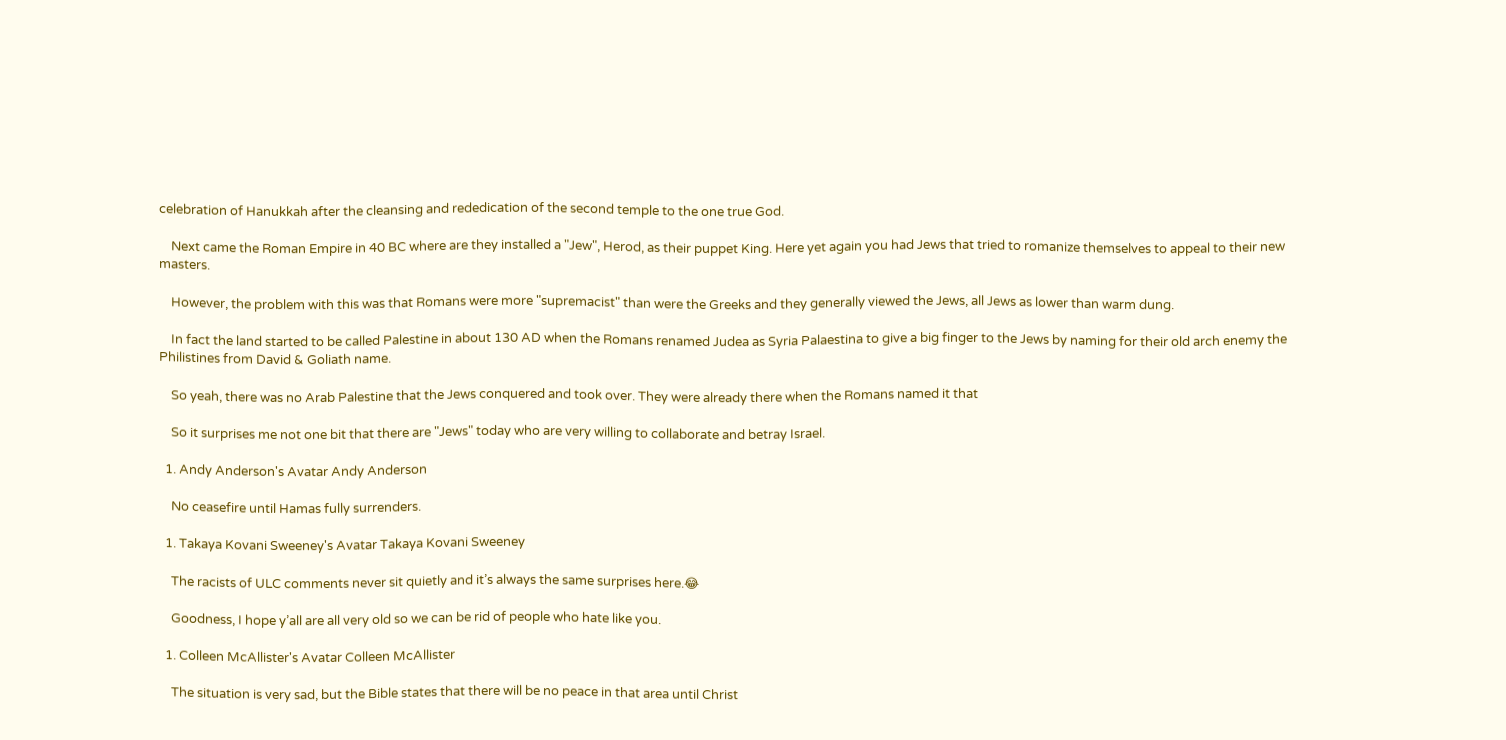celebration of Hanukkah after the cleansing and rededication of the second temple to the one true God.

    Next came the Roman Empire in 40 BC where are they installed a "Jew", Herod, as their puppet King. Here yet again you had Jews that tried to romanize themselves to appeal to their new masters.

    However, the problem with this was that Romans were more "supremacist" than were the Greeks and they generally viewed the Jews, all Jews as lower than warm dung.

    In fact the land started to be called Palestine in about 130 AD when the Romans renamed Judea as Syria Palaestina to give a big finger to the Jews by naming for their old arch enemy the Philistines from David & Goliath name.

    So yeah, there was no Arab Palestine that the Jews conquered and took over. They were already there when the Romans named it that

    So it surprises me not one bit that there are "Jews" today who are very willing to collaborate and betray Israel.

  1. Andy Anderson's Avatar Andy Anderson

    No ceasefire until Hamas fully surrenders.

  1. Takaya Kovani Sweeney's Avatar Takaya Kovani Sweeney

    The racists of ULC comments never sit quietly and it’s always the same surprises here.😂

    Goodness, I hope y’all are all very old so we can be rid of people who hate like you.

  1. Colleen McAllister's Avatar Colleen McAllister

    The situation is very sad, but the Bible states that there will be no peace in that area until Christ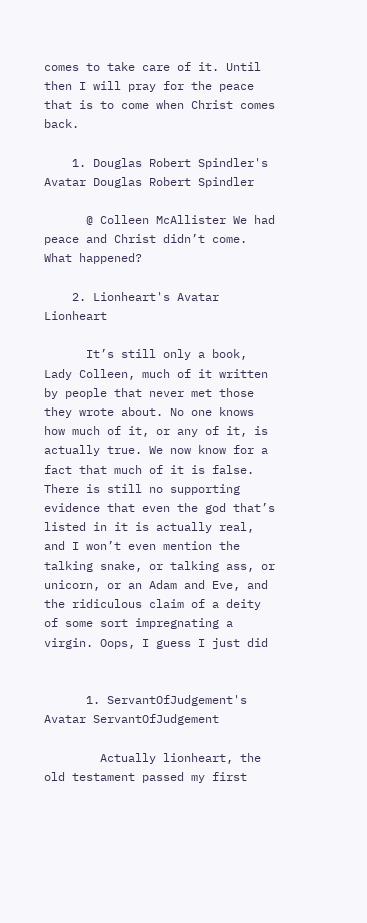comes to take care of it. Until then I will pray for the peace that is to come when Christ comes back.

    1. Douglas Robert Spindler's Avatar Douglas Robert Spindler

      @ Colleen McAllister We had peace and Christ didn’t come. What happened?

    2. Lionheart's Avatar Lionheart

      It’s still only a book, Lady Colleen, much of it written by people that never met those they wrote about. No one knows how much of it, or any of it, is actually true. We now know for a fact that much of it is false. There is still no supporting evidence that even the god that’s listed in it is actually real, and I won’t even mention the talking snake, or talking ass, or unicorn, or an Adam and Eve, and the ridiculous claim of a deity of some sort impregnating a virgin. Oops, I guess I just did


      1. ServantOfJudgement's Avatar ServantOfJudgement

        Actually lionheart, the old testament passed my first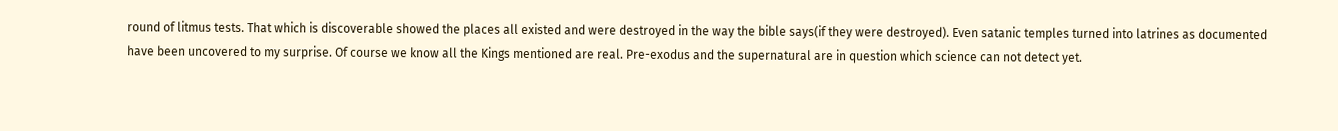round of litmus tests. That which is discoverable showed the places all existed and were destroyed in the way the bible says(if they were destroyed). Even satanic temples turned into latrines as documented have been uncovered to my surprise. Of course we know all the Kings mentioned are real. Pre-exodus and the supernatural are in question which science can not detect yet.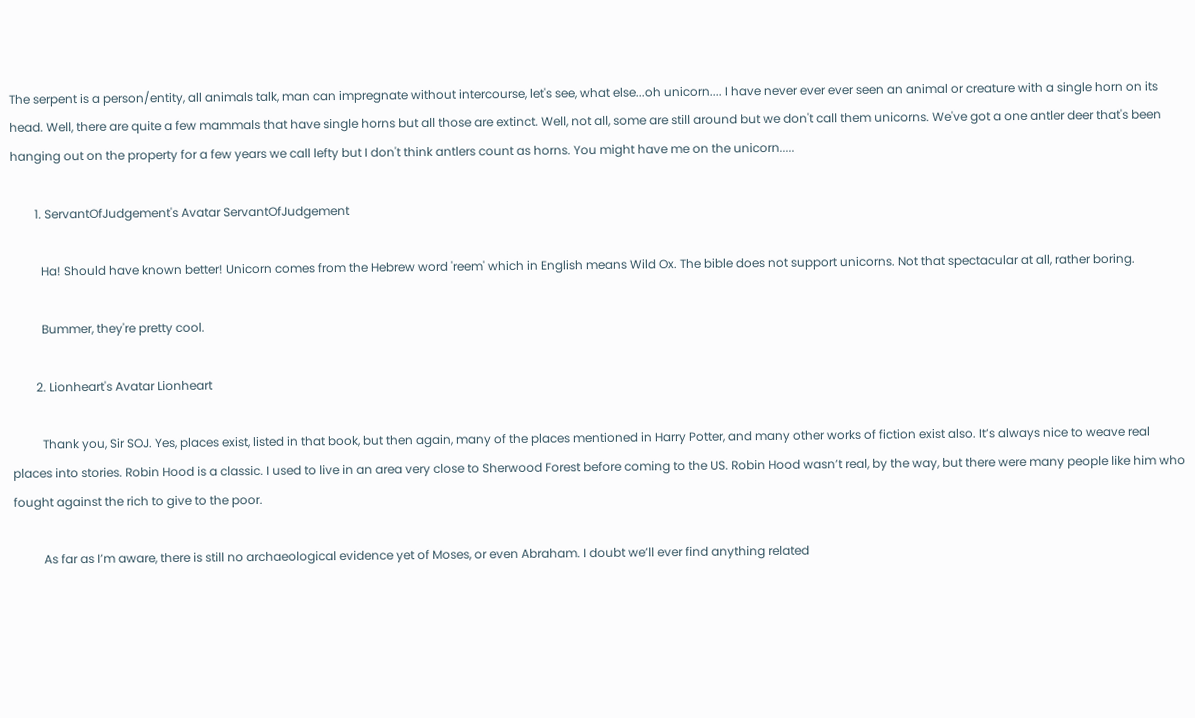The serpent is a person/entity, all animals talk, man can impregnate without intercourse, let's see, what else...oh unicorn.... I have never ever ever seen an animal or creature with a single horn on its head. Well, there are quite a few mammals that have single horns but all those are extinct. Well, not all, some are still around but we don't call them unicorns. We've got a one antler deer that's been hanging out on the property for a few years we call lefty but I don't think antlers count as horns. You might have me on the unicorn.....

        1. ServantOfJudgement's Avatar ServantOfJudgement

          Ha! Should have known better! Unicorn comes from the Hebrew word 'reem' which in English means Wild Ox. The bible does not support unicorns. Not that spectacular at all, rather boring.

          Bummer, they're pretty cool.

        2. Lionheart's Avatar Lionheart

          Thank you, Sir SOJ. Yes, places exist, listed in that book, but then again, many of the places mentioned in Harry Potter, and many other works of fiction exist also. It’s always nice to weave real places into stories. Robin Hood is a classic. I used to live in an area very close to Sherwood Forest before coming to the US. Robin Hood wasn’t real, by the way, but there were many people like him who fought against the rich to give to the poor.

          As far as I’m aware, there is still no archaeological evidence yet of Moses, or even Abraham. I doubt we’ll ever find anything related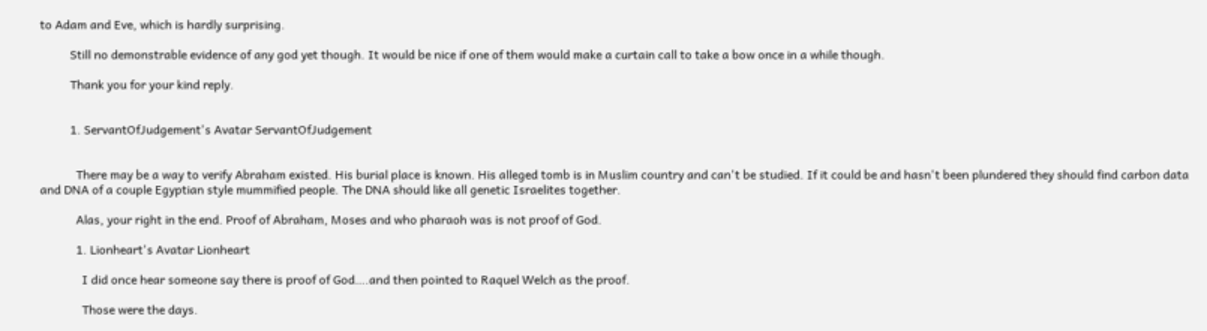to Adam and Eve, which is hardly surprising.

          Still no demonstrable evidence of any god yet though. It would be nice if one of them would make a curtain call to take a bow once in a while though.

          Thank you for your kind reply.


          1. ServantOfJudgement's Avatar ServantOfJudgement


            There may be a way to verify Abraham existed. His burial place is known. His alleged tomb is in Muslim country and can't be studied. If it could be and hasn't been plundered they should find carbon data and DNA of a couple Egyptian style mummified people. The DNA should like all genetic Israelites together.

            Alas, your right in the end. Proof of Abraham, Moses and who pharaoh was is not proof of God.

            1. Lionheart's Avatar Lionheart

              I did once hear someone say there is proof of God….and then pointed to Raquel Welch as the proof.

              Those were the days.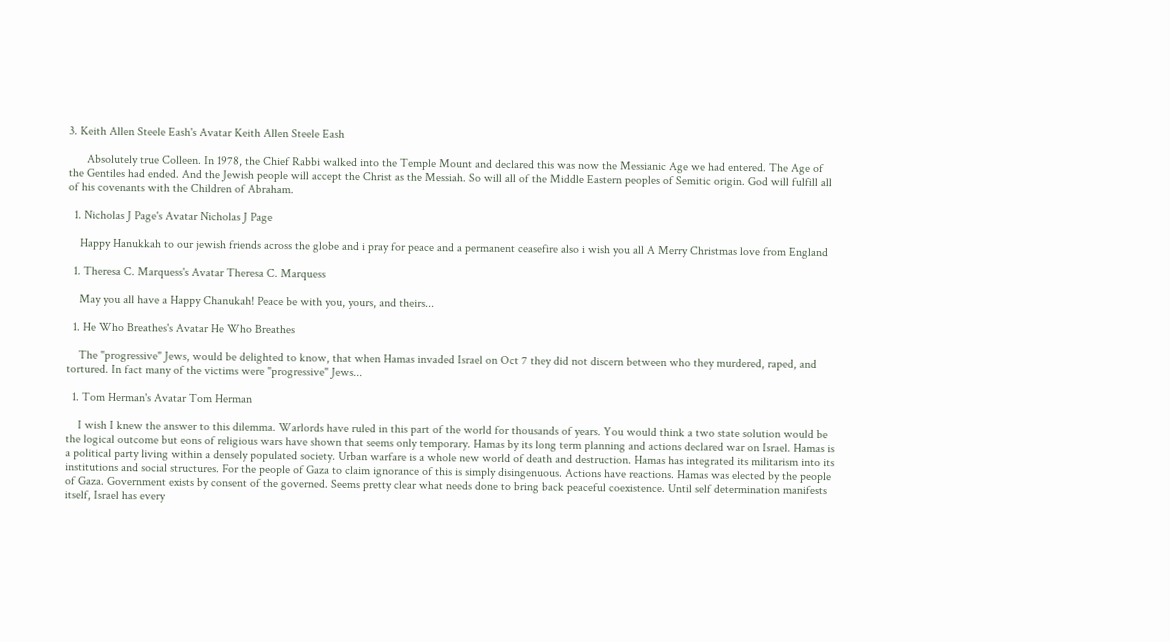3. Keith Allen Steele Eash's Avatar Keith Allen Steele Eash

      Absolutely true Colleen. In 1978, the Chief Rabbi walked into the Temple Mount and declared this was now the Messianic Age we had entered. The Age of the Gentiles had ended. And the Jewish people will accept the Christ as the Messiah. So will all of the Middle Eastern peoples of Semitic origin. God will fulfill all of his covenants with the Children of Abraham.

  1. Nicholas J Page's Avatar Nicholas J Page

    Happy Hanukkah to our jewish friends across the globe and i pray for peace and a permanent ceasefire also i wish you all A Merry Christmas love from England

  1. Theresa C. Marquess's Avatar Theresa C. Marquess

    May you all have a Happy Chanukah! Peace be with you, yours, and theirs...

  1. He Who Breathes's Avatar He Who Breathes

    The "progressive" Jews, would be delighted to know, that when Hamas invaded Israel on Oct 7 they did not discern between who they murdered, raped, and tortured. In fact many of the victims were "progressive" Jews...

  1. Tom Herman's Avatar Tom Herman

    I wish I knew the answer to this dilemma. Warlords have ruled in this part of the world for thousands of years. You would think a two state solution would be the logical outcome but eons of religious wars have shown that seems only temporary. Hamas by its long term planning and actions declared war on Israel. Hamas is a political party living within a densely populated society. Urban warfare is a whole new world of death and destruction. Hamas has integrated its militarism into its institutions and social structures. For the people of Gaza to claim ignorance of this is simply disingenuous. Actions have reactions. Hamas was elected by the people of Gaza. Government exists by consent of the governed. Seems pretty clear what needs done to bring back peaceful coexistence. Until self determination manifests itself, Israel has every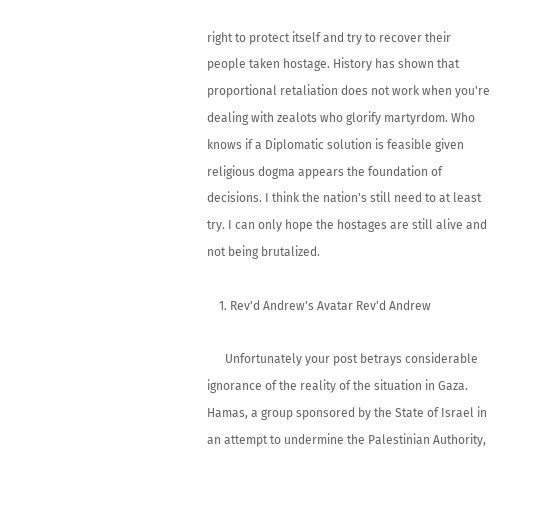right to protect itself and try to recover their people taken hostage. History has shown that proportional retaliation does not work when you're dealing with zealots who glorify martyrdom. Who knows if a Diplomatic solution is feasible given religious dogma appears the foundation of decisions. I think the nation's still need to at least try. I can only hope the hostages are still alive and not being brutalized.

    1. Rev'd Andrew's Avatar Rev'd Andrew

      Unfortunately your post betrays considerable ignorance of the reality of the situation in Gaza. Hamas, a group sponsored by the State of Israel in an attempt to undermine the Palestinian Authority,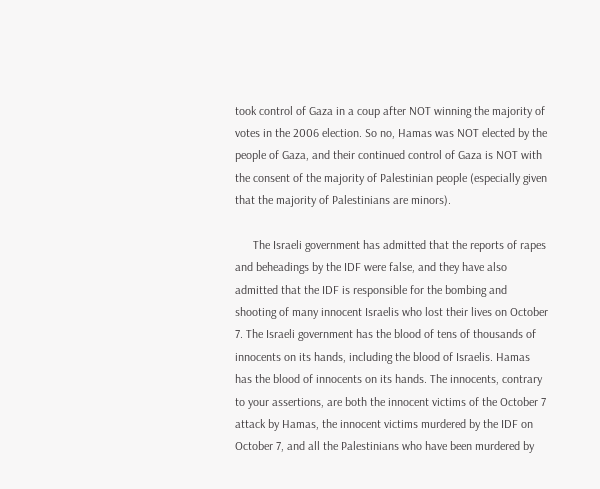took control of Gaza in a coup after NOT winning the majority of votes in the 2006 election. So no, Hamas was NOT elected by the people of Gaza, and their continued control of Gaza is NOT with the consent of the majority of Palestinian people (especially given that the majority of Palestinians are minors).

      The Israeli government has admitted that the reports of rapes and beheadings by the IDF were false, and they have also admitted that the IDF is responsible for the bombing and shooting of many innocent Israelis who lost their lives on October 7. The Israeli government has the blood of tens of thousands of innocents on its hands, including the blood of Israelis. Hamas has the blood of innocents on its hands. The innocents, contrary to your assertions, are both the innocent victims of the October 7 attack by Hamas, the innocent victims murdered by the IDF on October 7, and all the Palestinians who have been murdered by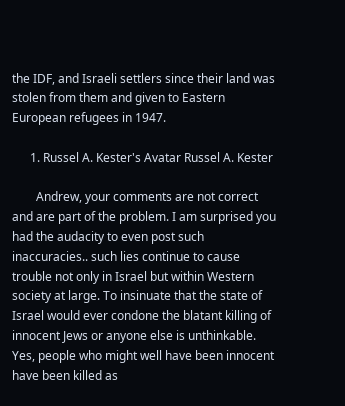the IDF, and Israeli settlers since their land was stolen from them and given to Eastern European refugees in 1947.

      1. Russel A. Kester's Avatar Russel A. Kester

        Andrew, your comments are not correct and are part of the problem. I am surprised you had the audacity to even post such inaccuracies.. such lies continue to cause trouble not only in Israel but within Western society at large. To insinuate that the state of Israel would ever condone the blatant killing of innocent Jews or anyone else is unthinkable. Yes, people who might well have been innocent have been killed as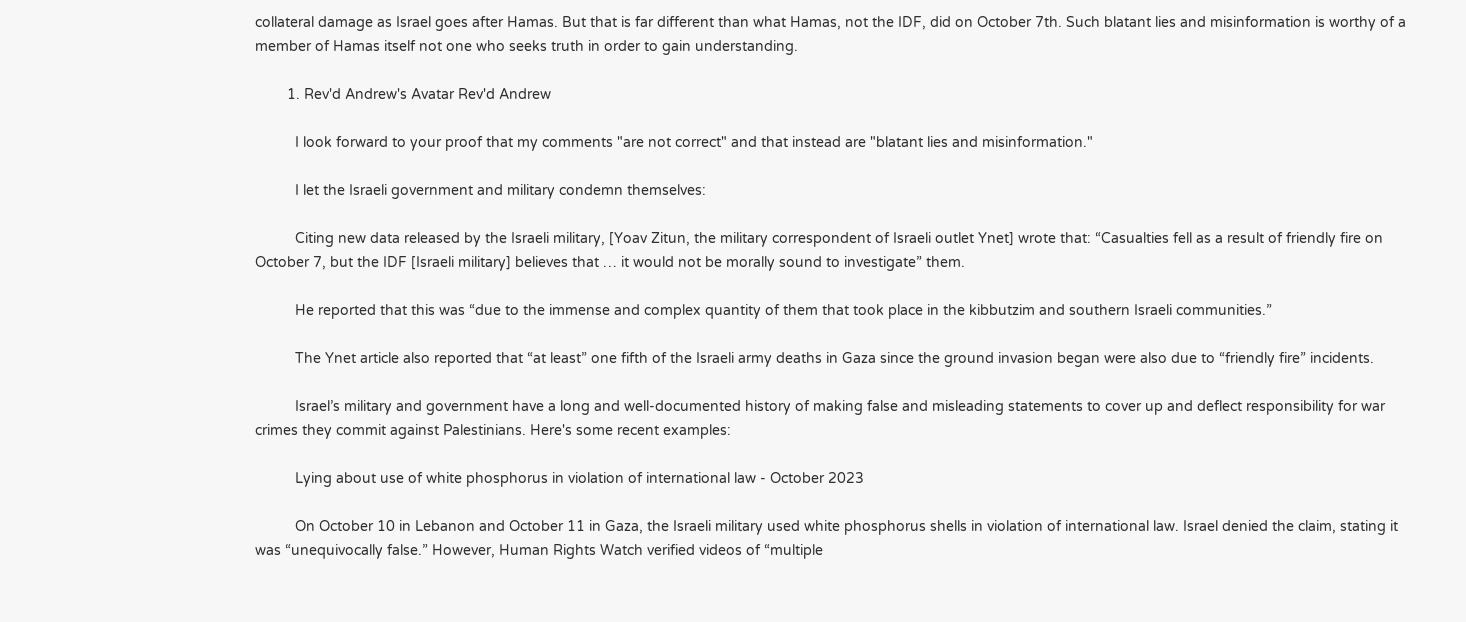collateral damage as Israel goes after Hamas. But that is far different than what Hamas, not the IDF, did on October 7th. Such blatant lies and misinformation is worthy of a member of Hamas itself not one who seeks truth in order to gain understanding.

        1. Rev'd Andrew's Avatar Rev'd Andrew

          I look forward to your proof that my comments "are not correct" and that instead are "blatant lies and misinformation."

          I let the Israeli government and military condemn themselves:

          Citing new data released by the Israeli military, [Yoav Zitun, the military correspondent of Israeli outlet Ynet] wrote that: “Casualties fell as a result of friendly fire on October 7, but the IDF [Israeli military] believes that … it would not be morally sound to investigate” them.

          He reported that this was “due to the immense and complex quantity of them that took place in the kibbutzim and southern Israeli communities.”

          The Ynet article also reported that “at least” one fifth of the Israeli army deaths in Gaza since the ground invasion began were also due to “friendly fire” incidents.

          Israel’s military and government have a long and well-documented history of making false and misleading statements to cover up and deflect responsibility for war crimes they commit against Palestinians. Here's some recent examples:

          Lying about use of white phosphorus in violation of international law - October 2023

          On October 10 in Lebanon and October 11 in Gaza, the Israeli military used white phosphorus shells in violation of international law. Israel denied the claim, stating it was “unequivocally false.” However, Human Rights Watch verified videos of “multiple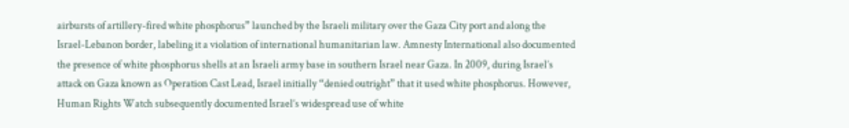airbursts of artillery-fired white phosphorus” launched by the Israeli military over the Gaza City port and along the Israel-Lebanon border, labeling it a violation of international humanitarian law. Amnesty International also documented the presence of white phosphorus shells at an Israeli army base in southern Israel near Gaza. In 2009, during Israel’s attack on Gaza known as Operation Cast Lead, Israel initially “denied outright” that it used white phosphorus. However, Human Rights Watch subsequently documented Israel’s widespread use of white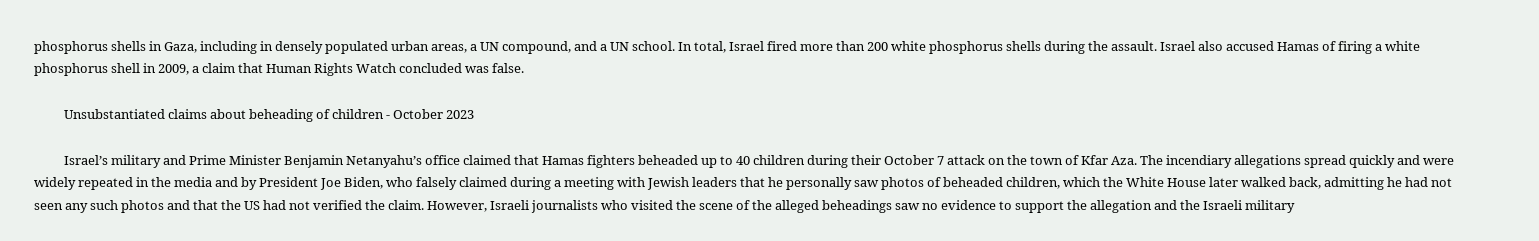phosphorus shells in Gaza, including in densely populated urban areas, a UN compound, and a UN school. In total, Israel fired more than 200 white phosphorus shells during the assault. Israel also accused Hamas of firing a white phosphorus shell in 2009, a claim that Human Rights Watch concluded was false.

          Unsubstantiated claims about beheading of children - October 2023

          Israel’s military and Prime Minister Benjamin Netanyahu’s office claimed that Hamas fighters beheaded up to 40 children during their October 7 attack on the town of Kfar Aza. The incendiary allegations spread quickly and were widely repeated in the media and by President Joe Biden, who falsely claimed during a meeting with Jewish leaders that he personally saw photos of beheaded children, which the White House later walked back, admitting he had not seen any such photos and that the US had not verified the claim. However, Israeli journalists who visited the scene of the alleged beheadings saw no evidence to support the allegation and the Israeli military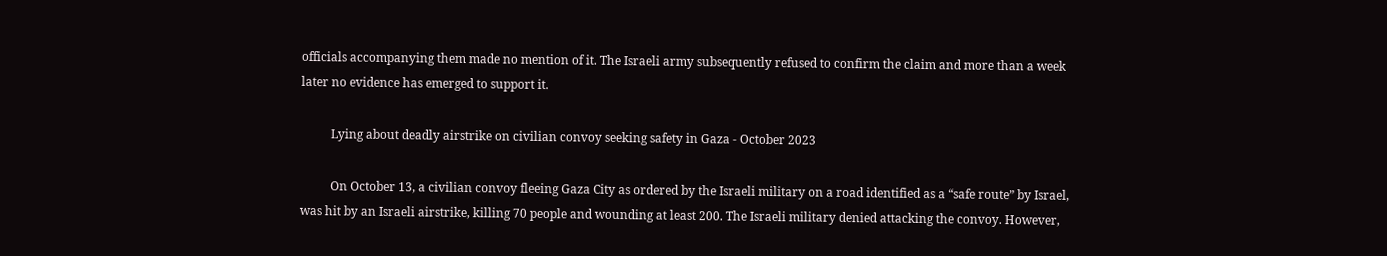officials accompanying them made no mention of it. The Israeli army subsequently refused to confirm the claim and more than a week later no evidence has emerged to support it.

          Lying about deadly airstrike on civilian convoy seeking safety in Gaza - October 2023

          On October 13, a civilian convoy fleeing Gaza City as ordered by the Israeli military on a road identified as a “safe route” by Israel, was hit by an Israeli airstrike, killing 70 people and wounding at least 200. The Israeli military denied attacking the convoy. However,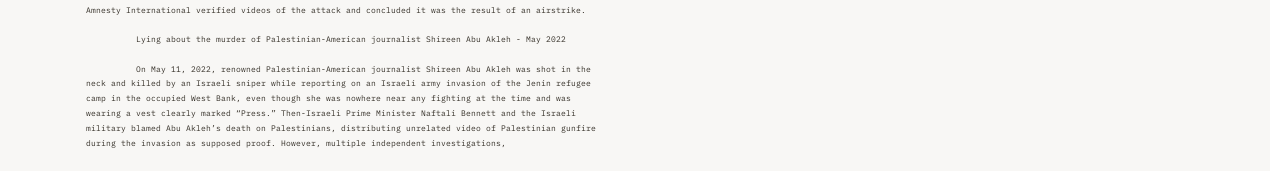Amnesty International verified videos of the attack and concluded it was the result of an airstrike.

          Lying about the murder of Palestinian-American journalist Shireen Abu Akleh - May 2022

          On May 11, 2022, renowned Palestinian-American journalist Shireen Abu Akleh was shot in the neck and killed by an Israeli sniper while reporting on an Israeli army invasion of the Jenin refugee camp in the occupied West Bank, even though she was nowhere near any fighting at the time and was wearing a vest clearly marked “Press.” Then-Israeli Prime Minister Naftali Bennett and the Israeli military blamed Abu Akleh’s death on Palestinians, distributing unrelated video of Palestinian gunfire during the invasion as supposed proof. However, multiple independent investigations,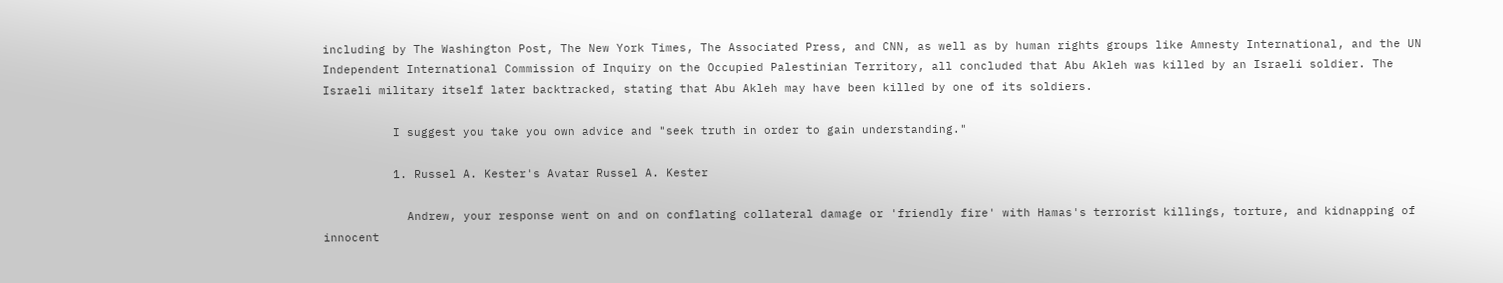including by The Washington Post, The New York Times, The Associated Press, and CNN, as well as by human rights groups like Amnesty International, and the UN Independent International Commission of Inquiry on the Occupied Palestinian Territory, all concluded that Abu Akleh was killed by an Israeli soldier. The Israeli military itself later backtracked, stating that Abu Akleh may have been killed by one of its soldiers.

          I suggest you take you own advice and "seek truth in order to gain understanding."

          1. Russel A. Kester's Avatar Russel A. Kester

            Andrew, your response went on and on conflating collateral damage or 'friendly fire' with Hamas's terrorist killings, torture, and kidnapping of innocent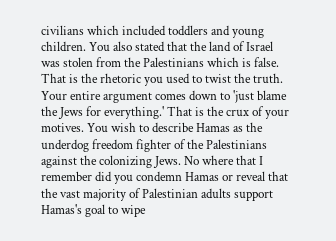civilians which included toddlers and young children. You also stated that the land of Israel was stolen from the Palestinians which is false. That is the rhetoric you used to twist the truth. Your entire argument comes down to 'just blame the Jews for everything.' That is the crux of your motives. You wish to describe Hamas as the underdog freedom fighter of the Palestinians against the colonizing Jews. No where that I remember did you condemn Hamas or reveal that the vast majority of Palestinian adults support Hamas's goal to wipe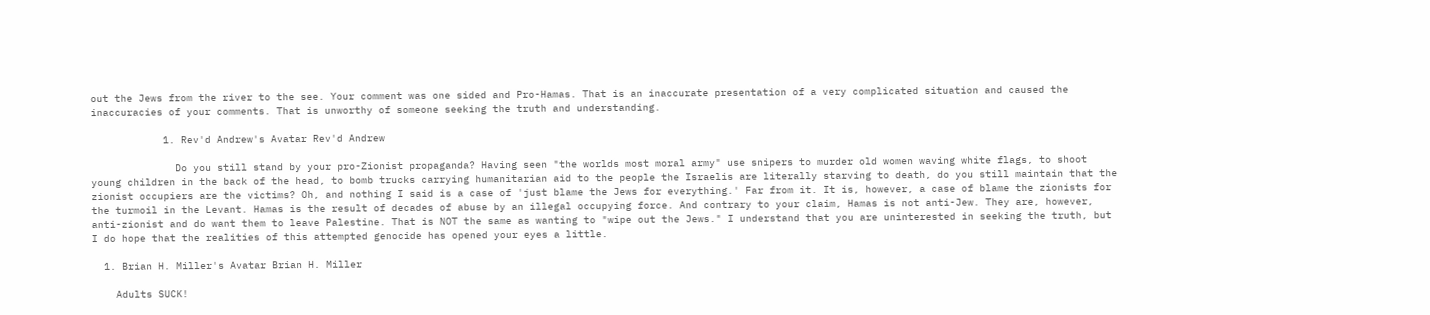out the Jews from the river to the see. Your comment was one sided and Pro-Hamas. That is an inaccurate presentation of a very complicated situation and caused the inaccuracies of your comments. That is unworthy of someone seeking the truth and understanding.

            1. Rev'd Andrew's Avatar Rev'd Andrew

              Do you still stand by your pro-Zionist propaganda? Having seen "the worlds most moral army" use snipers to murder old women waving white flags, to shoot young children in the back of the head, to bomb trucks carrying humanitarian aid to the people the Israelis are literally starving to death, do you still maintain that the zionist occupiers are the victims? Oh, and nothing I said is a case of 'just blame the Jews for everything.' Far from it. It is, however, a case of blame the zionists for the turmoil in the Levant. Hamas is the result of decades of abuse by an illegal occupying force. And contrary to your claim, Hamas is not anti-Jew. They are, however, anti-zionist and do want them to leave Palestine. That is NOT the same as wanting to "wipe out the Jews." I understand that you are uninterested in seeking the truth, but I do hope that the realities of this attempted genocide has opened your eyes a little.

  1. Brian H. Miller's Avatar Brian H. Miller

    Adults SUCK!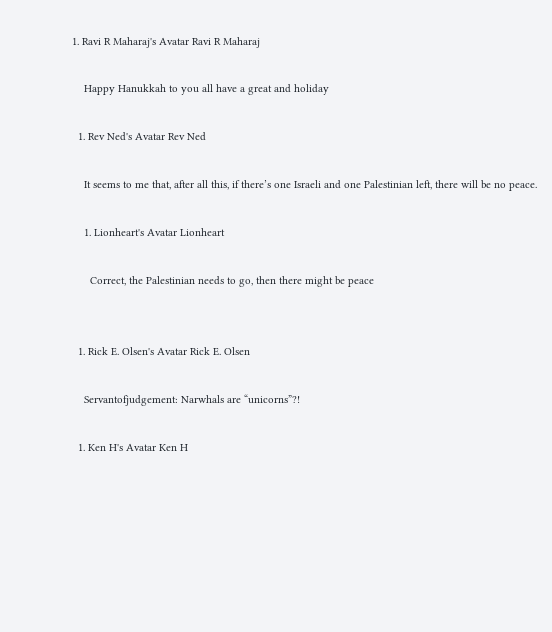1. Ravi R Maharaj's Avatar Ravi R Maharaj

    Happy Hanukkah to you all have a great and holiday

  1. Rev Ned's Avatar Rev Ned

    It seems to me that, after all this, if there’s one Israeli and one Palestinian left, there will be no peace.

    1. Lionheart's Avatar Lionheart

      Correct, the Palestinian needs to go, then there might be peace


  1. Rick E. Olsen's Avatar Rick E. Olsen

    Servantofjudgement: Narwhals are “unicorns”?!

  1. Ken H's Avatar Ken H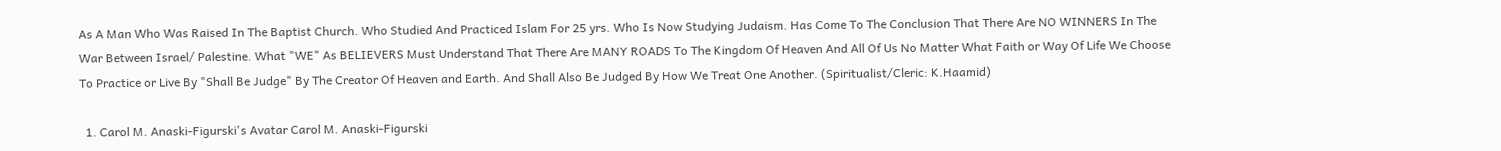As A Man Who Was Raised In The Baptist Church. Who Studied And Practiced Islam For 25 yrs. Who Is Now Studying Judaism. Has Come To The Conclusion That There Are NO WINNERS In The War Between Israel/ Palestine. What "WE" As BELIEVERS Must Understand That There Are MANY ROADS To The Kingdom Of Heaven And All Of Us No Matter What Faith or Way Of Life We Choose To Practice or Live By "Shall Be Judge" By The Creator Of Heaven and Earth. And Shall Also Be Judged By How We Treat One Another. (Spiritualist/Cleric: K.Haamid)

  1. Carol M. Anaski-Figurski's Avatar Carol M. Anaski-Figurski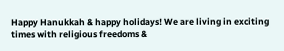Happy Hanukkah & happy holidays! We are living in exciting times with religious freedoms &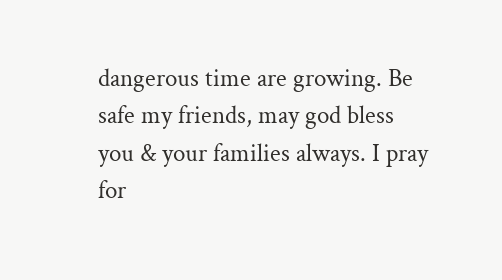dangerous time are growing. Be safe my friends, may god bless you & your families always. I pray for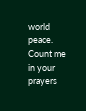world peace. Count me in your prayers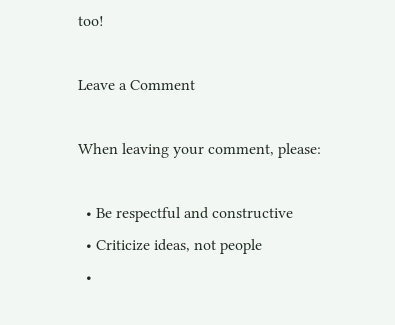too!

Leave a Comment

When leaving your comment, please:

  • Be respectful and constructive
  • Criticize ideas, not people
  •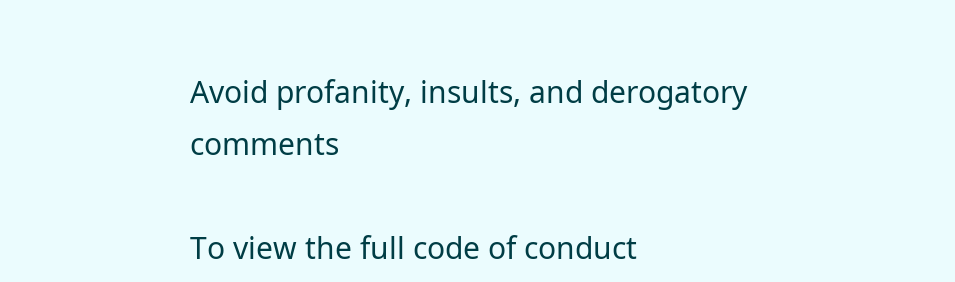Avoid profanity, insults, and derogatory comments

To view the full code of conduct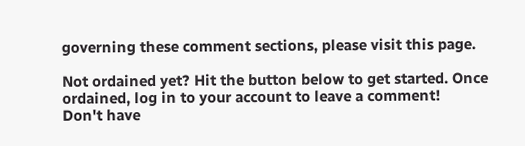governing these comment sections, please visit this page.

Not ordained yet? Hit the button below to get started. Once ordained, log in to your account to leave a comment!
Don't have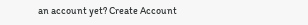an account yet? Create Account